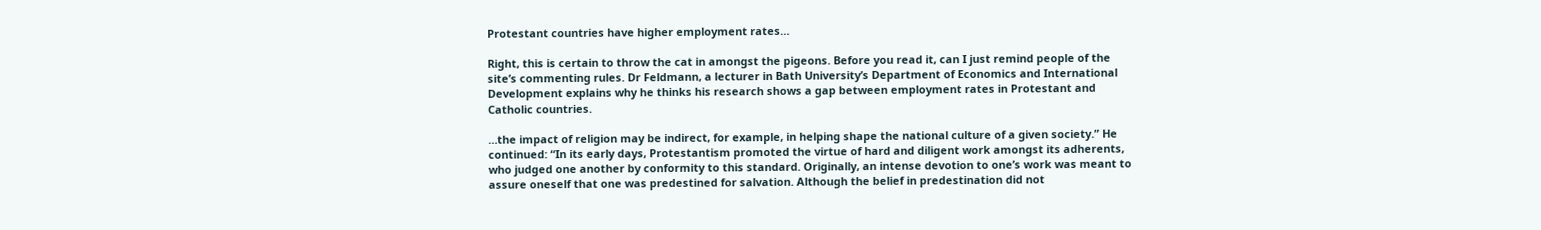Protestant countries have higher employment rates…

Right, this is certain to throw the cat in amongst the pigeons. Before you read it, can I just remind people of the site’s commenting rules. Dr Feldmann, a lecturer in Bath University’s Department of Economics and International Development explains why he thinks his research shows a gap between employment rates in Protestant and Catholic countries.

…the impact of religion may be indirect, for example, in helping shape the national culture of a given society.” He continued: “In its early days, Protestantism promoted the virtue of hard and diligent work amongst its adherents, who judged one another by conformity to this standard. Originally, an intense devotion to one’s work was meant to assure oneself that one was predestined for salvation. Although the belief in predestination did not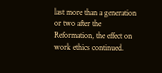last more than a generation or two after the Reformation, the effect on work ethics continued.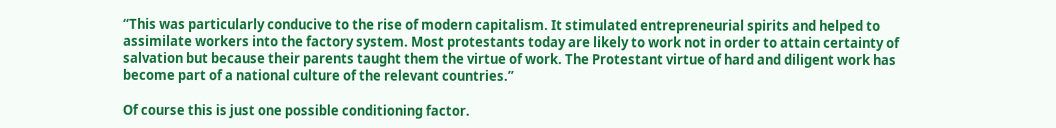“This was particularly conducive to the rise of modern capitalism. It stimulated entrepreneurial spirits and helped to assimilate workers into the factory system. Most protestants today are likely to work not in order to attain certainty of salvation but because their parents taught them the virtue of work. The Protestant virtue of hard and diligent work has become part of a national culture of the relevant countries.”

Of course this is just one possible conditioning factor.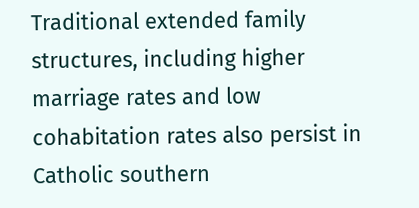Traditional extended family structures, including higher marriage rates and low cohabitation rates also persist in Catholic southern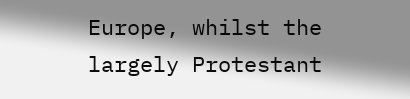Europe, whilst the largely Protestant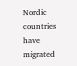Nordic countries have migrated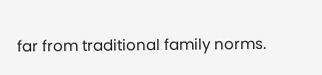far from traditional family norms.